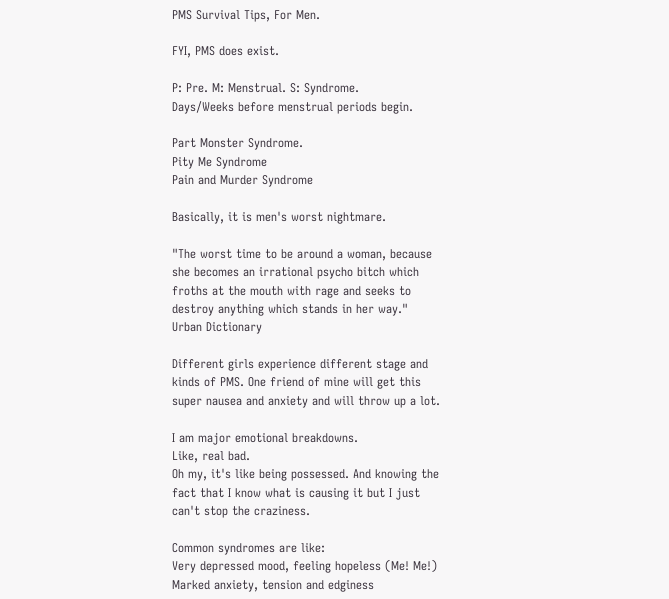PMS Survival Tips, For Men.

FYI, PMS does exist.

P: Pre. M: Menstrual. S: Syndrome.
Days/Weeks before menstrual periods begin.

Part Monster Syndrome.
Pity Me Syndrome
Pain and Murder Syndrome

Basically, it is men's worst nightmare.

"The worst time to be around a woman, because she becomes an irrational psycho bitch which froths at the mouth with rage and seeks to destroy anything which stands in her way."
Urban Dictionary

Different girls experience different stage and kinds of PMS. One friend of mine will get this super nausea and anxiety and will throw up a lot.

I am major emotional breakdowns.
Like, real bad.
Oh my, it's like being possessed. And knowing the fact that I know what is causing it but I just can't stop the craziness.

Common syndromes are like:
Very depressed mood, feeling hopeless (Me! Me!)
Marked anxiety, tension and edginess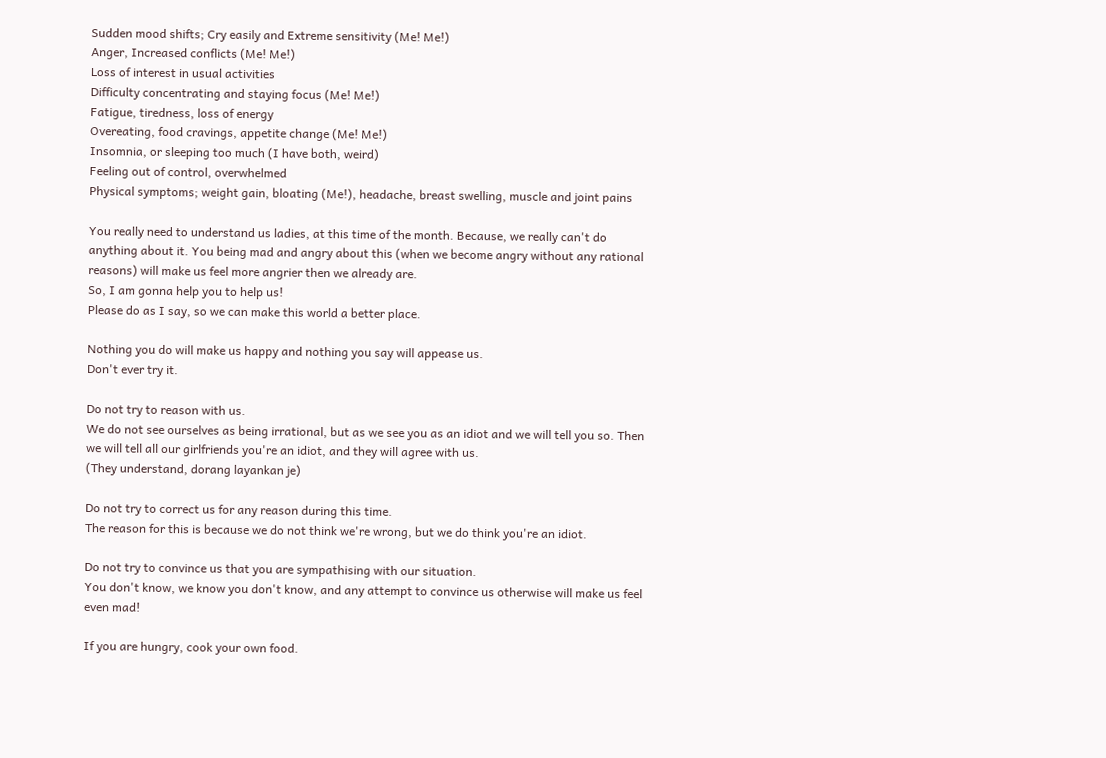Sudden mood shifts; Cry easily and Extreme sensitivity (Me! Me!)
Anger, Increased conflicts (Me! Me!)
Loss of interest in usual activities
Difficulty concentrating and staying focus (Me! Me!)
Fatigue, tiredness, loss of energy
Overeating, food cravings, appetite change (Me! Me!)
Insomnia, or sleeping too much (I have both, weird)
Feeling out of control, overwhelmed
Physical symptoms; weight gain, bloating (Me!), headache, breast swelling, muscle and joint pains

You really need to understand us ladies, at this time of the month. Because, we really can't do anything about it. You being mad and angry about this (when we become angry without any rational reasons) will make us feel more angrier then we already are.
So, I am gonna help you to help us!
Please do as I say, so we can make this world a better place.

Nothing you do will make us happy and nothing you say will appease us.
Don't ever try it.

Do not try to reason with us.
We do not see ourselves as being irrational, but as we see you as an idiot and we will tell you so. Then we will tell all our girlfriends you're an idiot, and they will agree with us.
(They understand, dorang layankan je)

Do not try to correct us for any reason during this time.
The reason for this is because we do not think we're wrong, but we do think you're an idiot.

Do not try to convince us that you are sympathising with our situation.
You don't know, we know you don't know, and any attempt to convince us otherwise will make us feel even mad!

If you are hungry, cook your own food.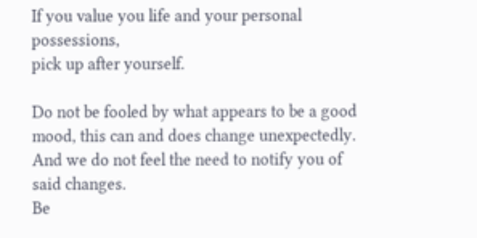If you value you life and your personal possessions,
pick up after yourself.

Do not be fooled by what appears to be a good mood, this can and does change unexpectedly.
And we do not feel the need to notify you of said changes.
Be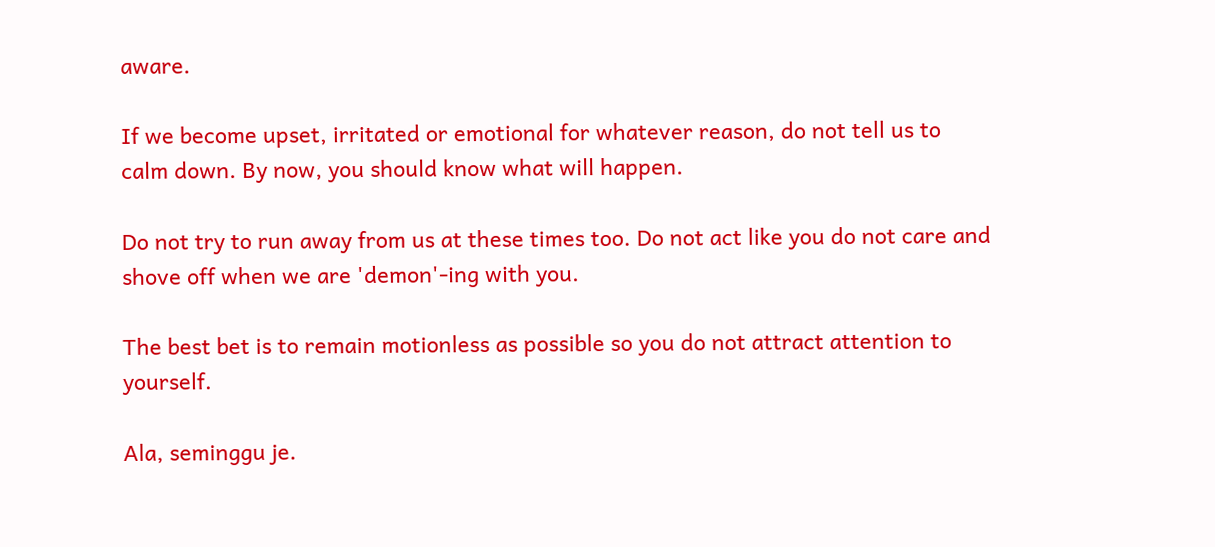aware.

If we become upset, irritated or emotional for whatever reason, do not tell us to calm down. By now, you should know what will happen.

Do not try to run away from us at these times too. Do not act like you do not care and shove off when we are 'demon'-ing with you.

The best bet is to remain motionless as possible so you do not attract attention to yourself.

Ala, seminggu je.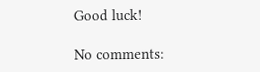Good luck!

No comments: